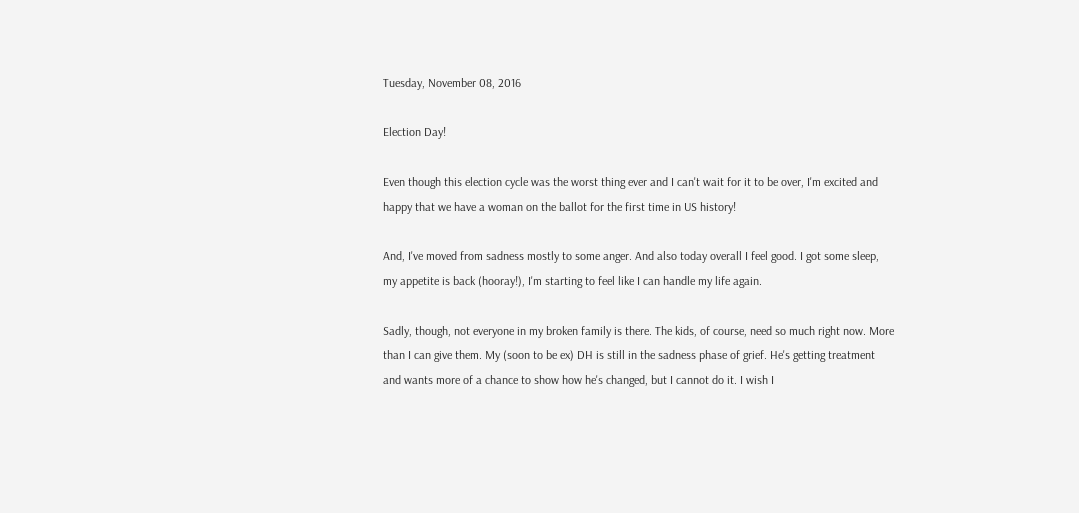Tuesday, November 08, 2016

Election Day!

Even though this election cycle was the worst thing ever and I can't wait for it to be over, I'm excited and happy that we have a woman on the ballot for the first time in US history!

And, I've moved from sadness mostly to some anger. And also today overall I feel good. I got some sleep, my appetite is back (hooray!), I'm starting to feel like I can handle my life again.

Sadly, though, not everyone in my broken family is there. The kids, of course, need so much right now. More than I can give them. My (soon to be ex) DH is still in the sadness phase of grief. He's getting treatment and wants more of a chance to show how he's changed, but I cannot do it. I wish I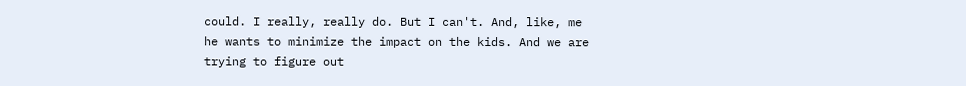could. I really, really do. But I can't. And, like, me he wants to minimize the impact on the kids. And we are trying to figure out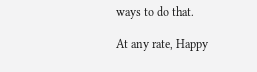ways to do that.

At any rate, Happy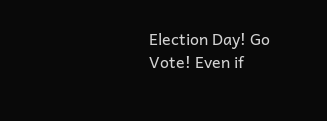Election Day! Go Vote! Even if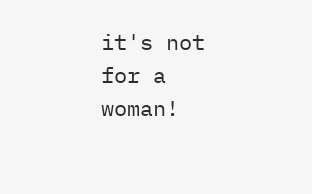it's not for a woman!